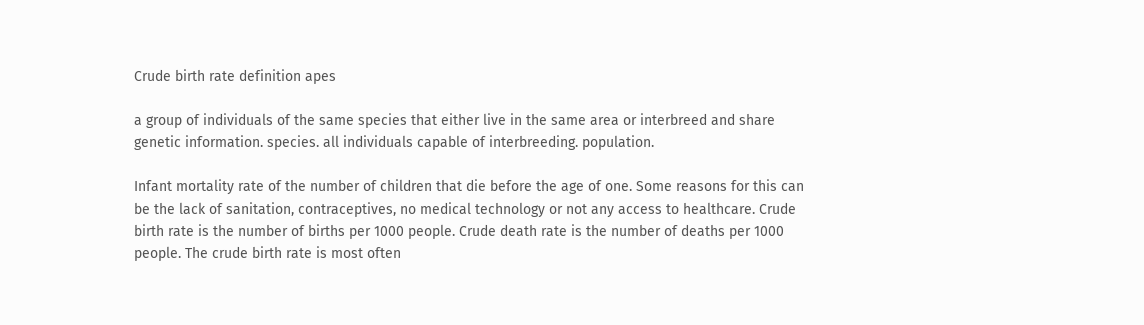Crude birth rate definition apes

a group of individuals of the same species that either live in the same area or interbreed and share genetic information. species. all individuals capable of interbreeding. population.

Infant mortality rate of the number of children that die before the age of one. Some reasons for this can be the lack of sanitation, contraceptives, no medical technology or not any access to healthcare. Crude birth rate is the number of births per 1000 people. Crude death rate is the number of deaths per 1000 people. The crude birth rate is most often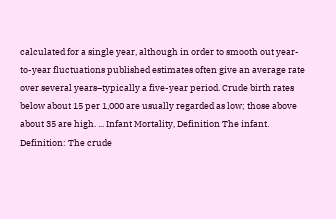calculated for a single year, although in order to smooth out year-to-year fluctuations published estimates often give an average rate over several years–typically a five-year period. Crude birth rates below about 15 per 1,000 are usually regarded as low; those above about 35 are high. ... Infant Mortality, Definition The infant. Definition: The crude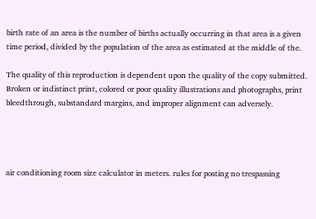birth rate of an area is the number of births actually occurring in that area is a given time period, divided by the population of the area as estimated at the middle of the.

The quality of this reproduction is dependent upon the quality of the copy submitted. Broken or indistinct print, colored or poor quality illustrations and photographs, print bleedthrough, substandard margins, and improper alignment can adversely.




air conditioning room size calculator in meters. rules for posting no trespassing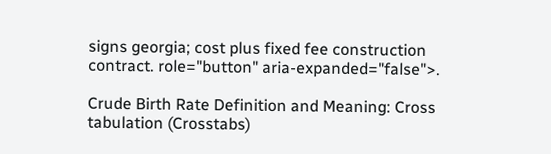signs georgia; cost plus fixed fee construction contract. role="button" aria-expanded="false">.

Crude Birth Rate Definition and Meaning: Cross tabulation (Crosstabs)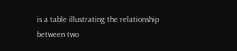is a table illustrating the relationship between two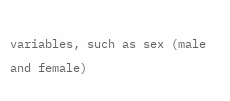variables, such as sex (male and female)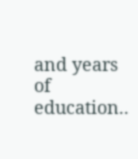and years of education..